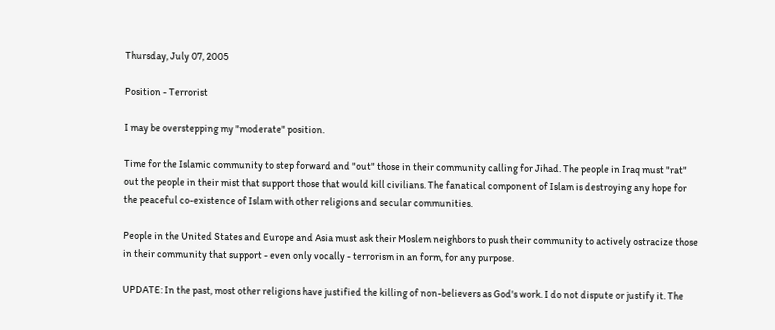Thursday, July 07, 2005

Position - Terrorist

I may be overstepping my "moderate" position.

Time for the Islamic community to step forward and "out" those in their community calling for Jihad. The people in Iraq must "rat" out the people in their mist that support those that would kill civilians. The fanatical component of Islam is destroying any hope for the peaceful co-existence of Islam with other religions and secular communities.

People in the United States and Europe and Asia must ask their Moslem neighbors to push their community to actively ostracize those in their community that support - even only vocally - terrorism in an form, for any purpose.

UPDATE: In the past, most other religions have justified the killing of non-believers as God's work. I do not dispute or justify it. The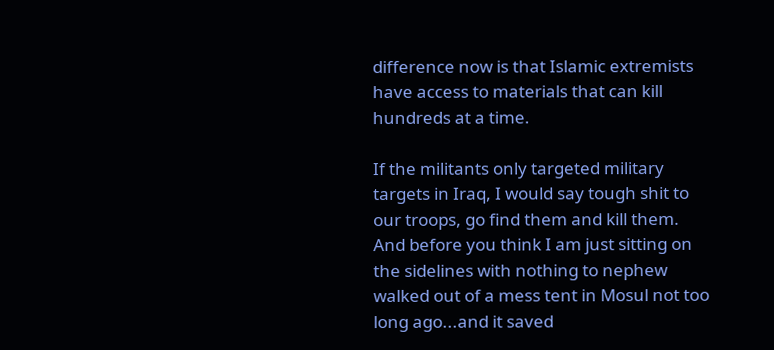difference now is that Islamic extremists have access to materials that can kill hundreds at a time.

If the militants only targeted military targets in Iraq, I would say tough shit to our troops, go find them and kill them. And before you think I am just sitting on the sidelines with nothing to nephew walked out of a mess tent in Mosul not too long ago...and it saved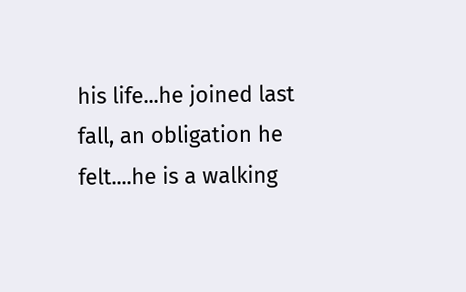his life...he joined last fall, an obligation he felt....he is a walking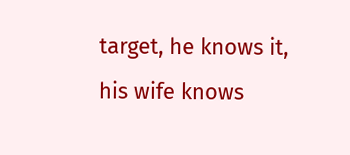target, he knows it, his wife knows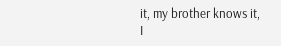it, my brother knows it, I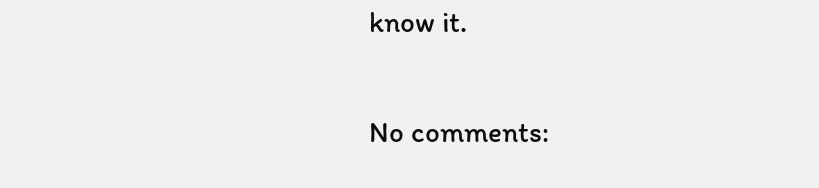know it.

No comments: